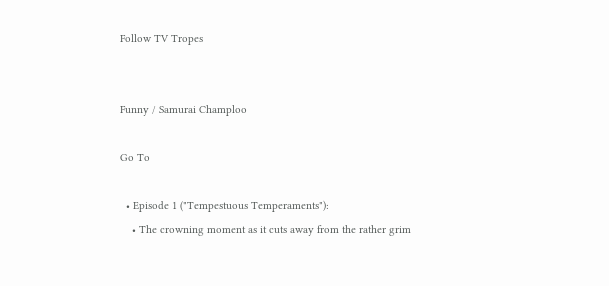Follow TV Tropes


Funny / Samurai Champloo

Go To

  • Episode 1 ("Tempestuous Temperaments"):
    • The crowning moment as it cuts away from the rather grim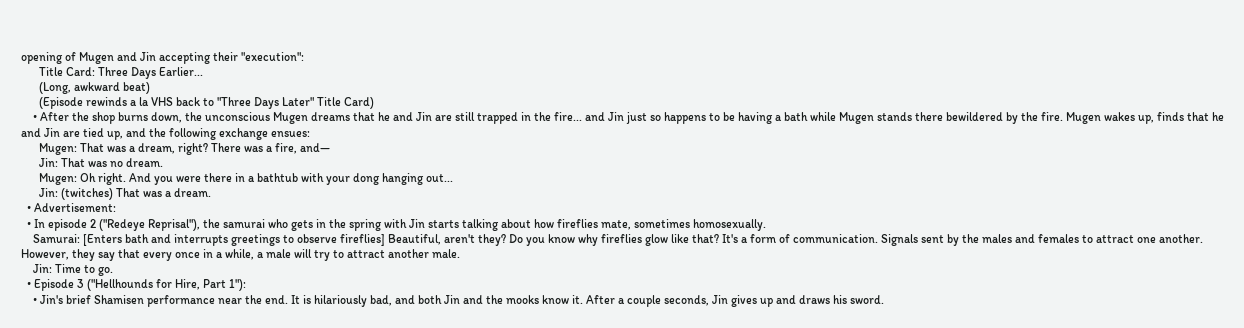opening of Mugen and Jin accepting their "execution":
      Title Card: Three Days Earlier...
      (Long, awkward beat)
      (Episode rewinds a la VHS back to "Three Days Later" Title Card)
    • After the shop burns down, the unconscious Mugen dreams that he and Jin are still trapped in the fire... and Jin just so happens to be having a bath while Mugen stands there bewildered by the fire. Mugen wakes up, finds that he and Jin are tied up, and the following exchange ensues:
      Mugen: That was a dream, right? There was a fire, and—
      Jin: That was no dream.
      Mugen: Oh right. And you were there in a bathtub with your dong hanging out...
      Jin: (twitches) That was a dream.
  • Advertisement:
  • In episode 2 ("Redeye Reprisal"), the samurai who gets in the spring with Jin starts talking about how fireflies mate, sometimes homosexually.
    Samurai: [Enters bath and interrupts greetings to observe fireflies] Beautiful, aren't they? Do you know why fireflies glow like that? It's a form of communication. Signals sent by the males and females to attract one another. However, they say that every once in a while, a male will try to attract another male.
    Jin: Time to go.
  • Episode 3 ("Hellhounds for Hire, Part 1"):
    • Jin's brief Shamisen performance near the end. It is hilariously bad, and both Jin and the mooks know it. After a couple seconds, Jin gives up and draws his sword.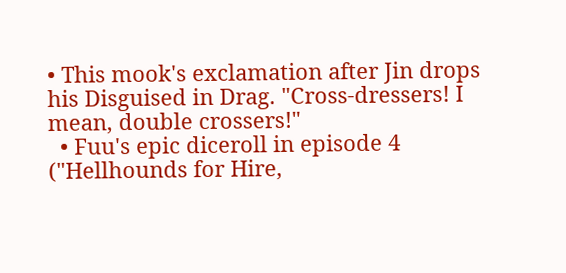• This mook's exclamation after Jin drops his Disguised in Drag. "Cross-dressers! I mean, double crossers!"
  • Fuu's epic diceroll in episode 4 ("Hellhounds for Hire,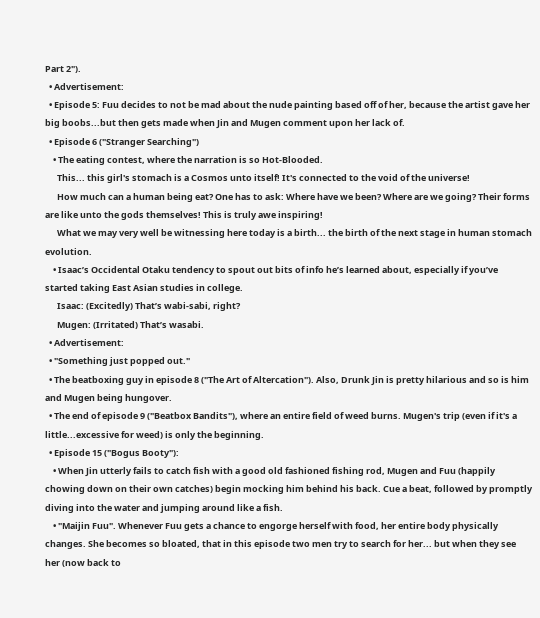Part 2").
  • Advertisement:
  • Episode 5: Fuu decides to not be mad about the nude painting based off of her, because the artist gave her big boobs...but then gets made when Jin and Mugen comment upon her lack of.
  • Episode 6 ("Stranger Searching")
    • The eating contest, where the narration is so Hot-Blooded.
      This... this girl's stomach is a Cosmos unto itself! It's connected to the void of the universe!
      How much can a human being eat? One has to ask: Where have we been? Where are we going? Their forms are like unto the gods themselves! This is truly awe inspiring!
      What we may very well be witnessing here today is a birth... the birth of the next stage in human stomach evolution.
    • Isaac’s Occidental Otaku tendency to spout out bits of info he’s learned about, especially if you’ve started taking East Asian studies in college.
      Isaac: (Excitedly) That’s wabi-sabi, right?
      Mugen: (Irritated) That’s wasabi.
  • Advertisement:
  • "Something just popped out."
  • The beatboxing guy in episode 8 ("The Art of Altercation"). Also, Drunk Jin is pretty hilarious and so is him and Mugen being hungover.
  • The end of episode 9 ("Beatbox Bandits"), where an entire field of weed burns. Mugen's trip (even if it's a little...excessive for weed) is only the beginning.
  • Episode 15 ("Bogus Booty"):
    • When Jin utterly fails to catch fish with a good old fashioned fishing rod, Mugen and Fuu (happily chowing down on their own catches) begin mocking him behind his back. Cue a beat, followed by promptly diving into the water and jumping around like a fish.
    • "Maijin Fuu". Whenever Fuu gets a chance to engorge herself with food, her entire body physically changes. She becomes so bloated, that in this episode two men try to search for her... but when they see her (now back to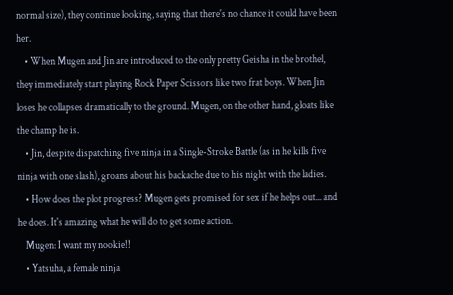normal size), they continue looking, saying that there's no chance it could have been her.
    • When Mugen and Jin are introduced to the only pretty Geisha in the brothel, they immediately start playing Rock Paper Scissors like two frat boys. When Jin loses he collapses dramatically to the ground. Mugen, on the other hand, gloats like the champ he is.
    • Jin, despite dispatching five ninja in a Single-Stroke Battle (as in he kills five ninja with one slash), groans about his backache due to his night with the ladies.
    • How does the plot progress? Mugen gets promised for sex if he helps out... and he does. It's amazing what he will do to get some action.
    Mugen: I want my nookie!!
    • Yatsuha, a female ninja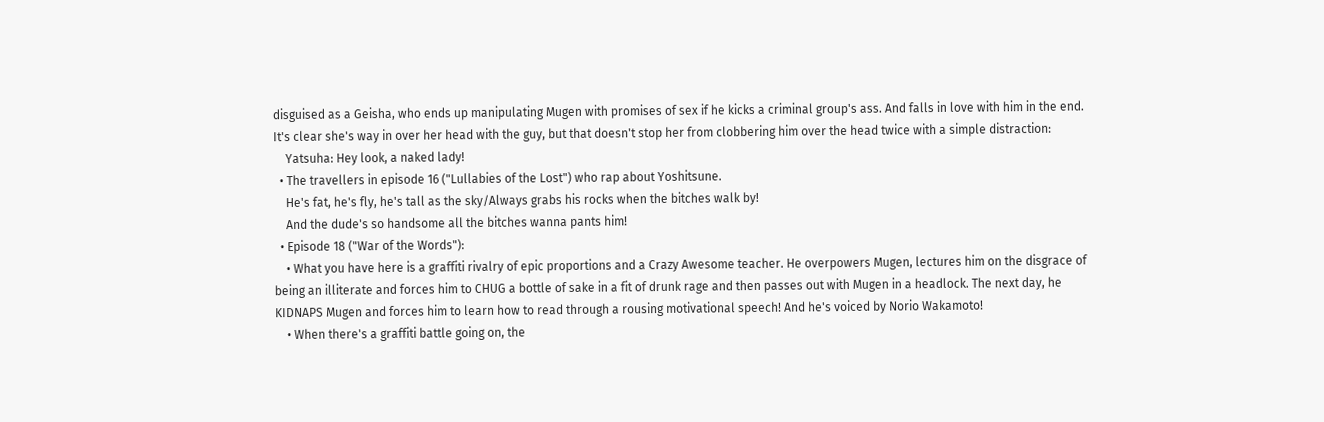disguised as a Geisha, who ends up manipulating Mugen with promises of sex if he kicks a criminal group's ass. And falls in love with him in the end. It's clear she's way in over her head with the guy, but that doesn't stop her from clobbering him over the head twice with a simple distraction:
    Yatsuha: Hey look, a naked lady!
  • The travellers in episode 16 ("Lullabies of the Lost") who rap about Yoshitsune.
    He's fat, he's fly, he's tall as the sky/Always grabs his rocks when the bitches walk by!
    And the dude's so handsome all the bitches wanna pants him!
  • Episode 18 ("War of the Words"):
    • What you have here is a graffiti rivalry of epic proportions and a Crazy Awesome teacher. He overpowers Mugen, lectures him on the disgrace of being an illiterate and forces him to CHUG a bottle of sake in a fit of drunk rage and then passes out with Mugen in a headlock. The next day, he KIDNAPS Mugen and forces him to learn how to read through a rousing motivational speech! And he's voiced by Norio Wakamoto!
    • When there's a graffiti battle going on, the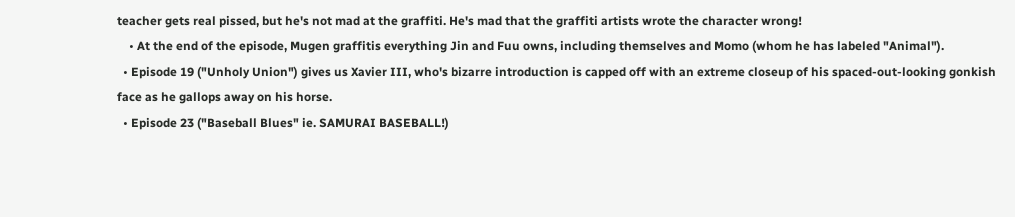teacher gets real pissed, but he's not mad at the graffiti. He's mad that the graffiti artists wrote the character wrong!
    • At the end of the episode, Mugen graffitis everything Jin and Fuu owns, including themselves and Momo (whom he has labeled "Animal").
  • Episode 19 ("Unholy Union") gives us Xavier III, who's bizarre introduction is capped off with an extreme closeup of his spaced-out-looking gonkish face as he gallops away on his horse.
  • Episode 23 ("Baseball Blues" ie. SAMURAI BASEBALL!)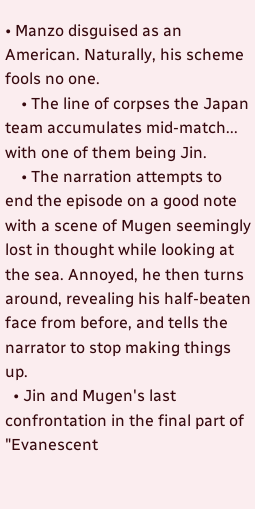• Manzo disguised as an American. Naturally, his scheme fools no one.
    • The line of corpses the Japan team accumulates mid-match... with one of them being Jin.
    • The narration attempts to end the episode on a good note with a scene of Mugen seemingly lost in thought while looking at the sea. Annoyed, he then turns around, revealing his half-beaten face from before, and tells the narrator to stop making things up.
  • Jin and Mugen's last confrontation in the final part of "Evanescent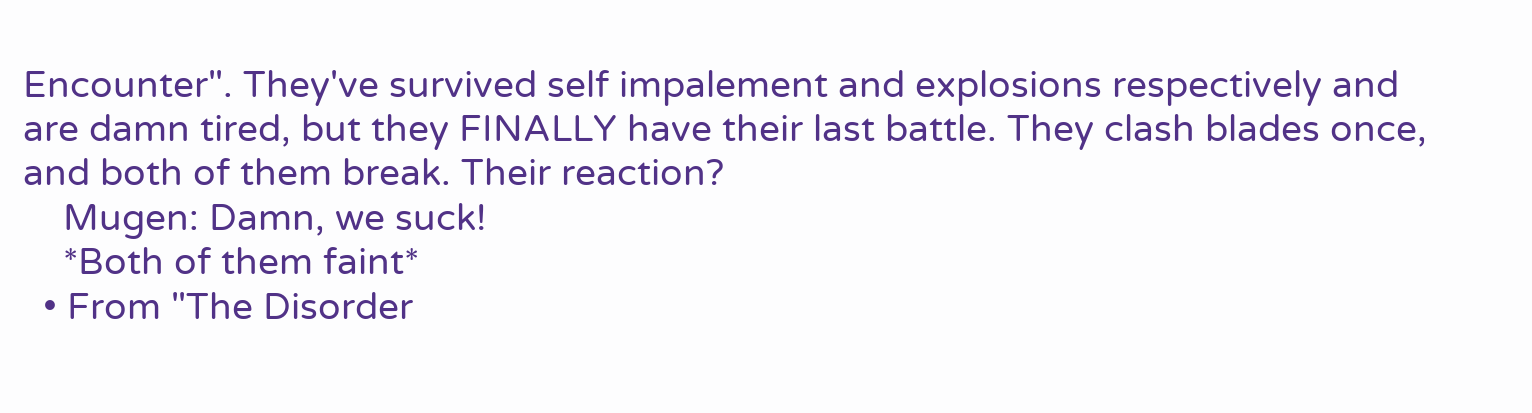Encounter". They've survived self impalement and explosions respectively and are damn tired, but they FINALLY have their last battle. They clash blades once, and both of them break. Their reaction?
    Mugen: Damn, we suck!
    *Both of them faint*
  • From "The Disorder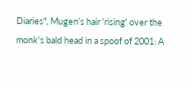Diaries", Mugen's hair 'rising' over the monk's bald head in a spoof of 2001: A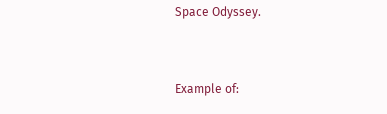Space Odyssey.


Example of: